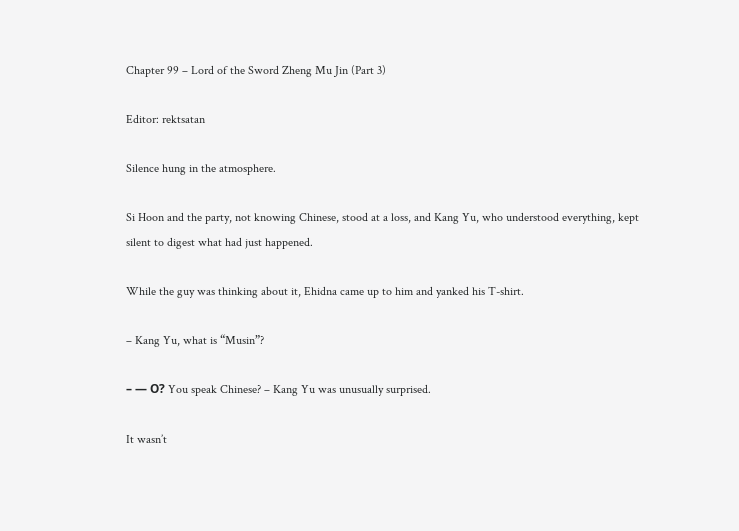Chapter 99 – Lord of the Sword Zheng Mu Jin (Part 3)

Editor: rektsatan

Silence hung in the atmosphere.

Si Hoon and the party, not knowing Chinese, stood at a loss, and Kang Yu, who understood everything, kept silent to digest what had just happened.

While the guy was thinking about it, Ehidna came up to him and yanked his T-shirt.

– Kang Yu, what is “Musin”?

– — О? You speak Chinese? – Kang Yu was unusually surprised.

It wasn’t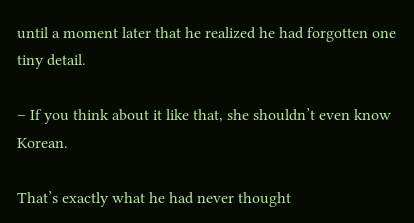until a moment later that he realized he had forgotten one tiny detail.

– If you think about it like that, she shouldn’t even know Korean.

That’s exactly what he had never thought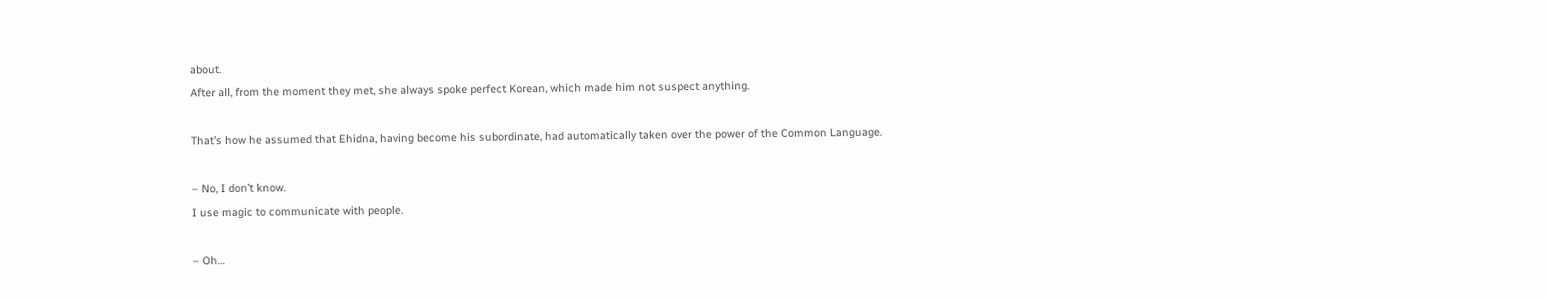about.
After all, from the moment they met, she always spoke perfect Korean, which made him not suspect anything.

That’s how he assumed that Ehidna, having become his subordinate, had automatically taken over the power of the Common Language.

– No, I don’t know.
I use magic to communicate with people.

– Oh…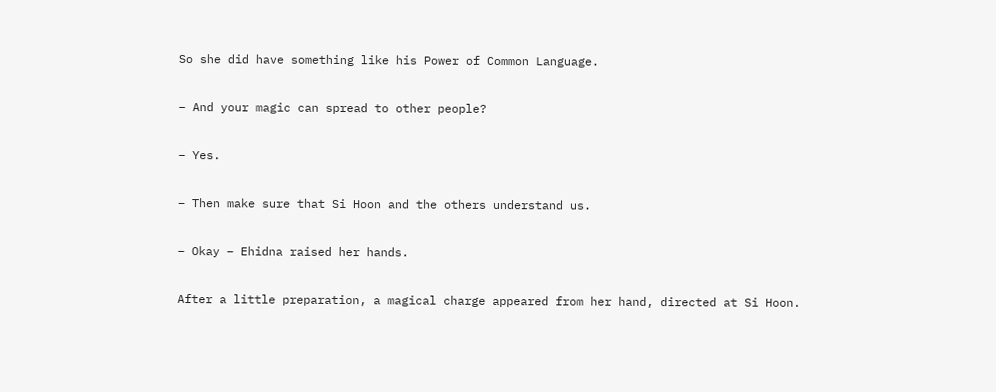So she did have something like his Power of Common Language.

– And your magic can spread to other people?

– Yes.

– Then make sure that Si Hoon and the others understand us.

– Okay – Ehidna raised her hands.

After a little preparation, a magical charge appeared from her hand, directed at Si Hoon.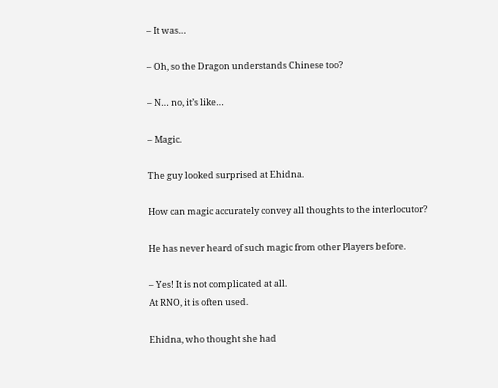– It was…

– Oh, so the Dragon understands Chinese too?

– N… no, it’s like…

– Magic.

The guy looked surprised at Ehidna.

How can magic accurately convey all thoughts to the interlocutor?

He has never heard of such magic from other Players before.

– Yes! It is not complicated at all.
At RNO, it is often used.

Ehidna, who thought she had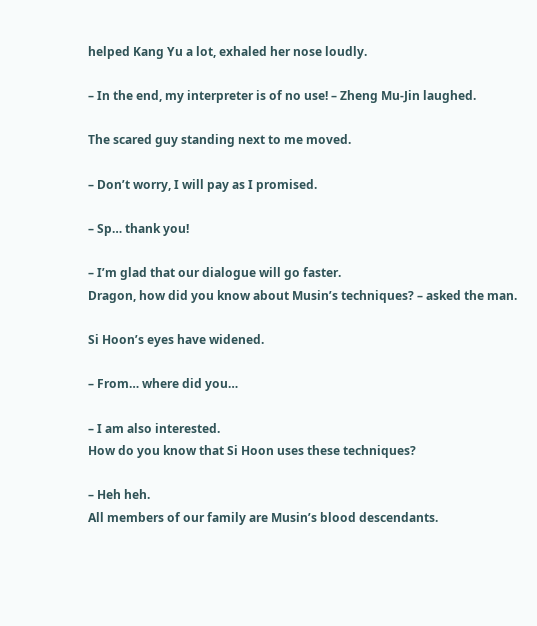helped Kang Yu a lot, exhaled her nose loudly.

– In the end, my interpreter is of no use! – Zheng Mu-Jin laughed.

The scared guy standing next to me moved.

– Don’t worry, I will pay as I promised.

– Sp… thank you!

– I’m glad that our dialogue will go faster.
Dragon, how did you know about Musin’s techniques? – asked the man.

Si Hoon’s eyes have widened.

– From… where did you…

– I am also interested.
How do you know that Si Hoon uses these techniques?

– Heh heh.
All members of our family are Musin’s blood descendants.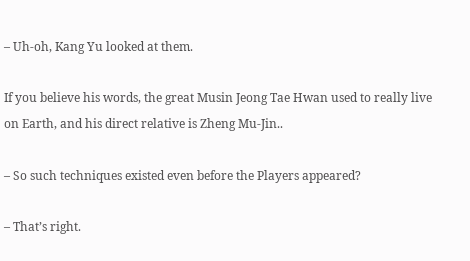– Uh-oh, Kang Yu looked at them.

If you believe his words, the great Musin Jeong Tae Hwan used to really live on Earth, and his direct relative is Zheng Mu-Jin..

– So such techniques existed even before the Players appeared?

– That’s right.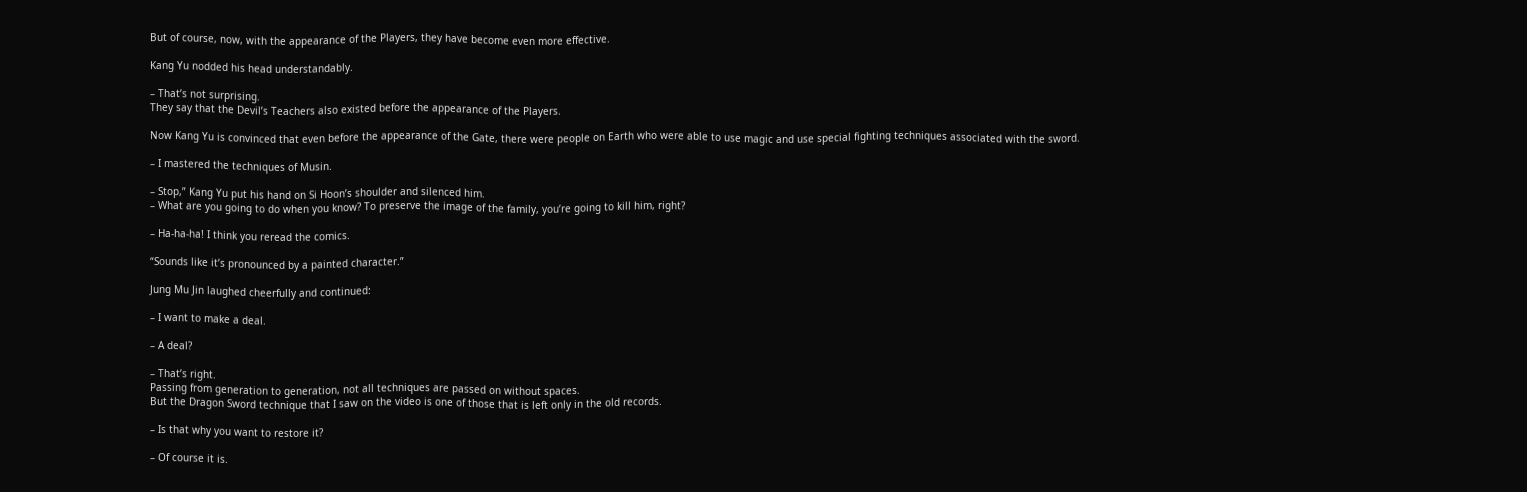But of course, now, with the appearance of the Players, they have become even more effective.

Kang Yu nodded his head understandably.

– That’s not surprising.
They say that the Devil’s Teachers also existed before the appearance of the Players.

Now Kang Yu is convinced that even before the appearance of the Gate, there were people on Earth who were able to use magic and use special fighting techniques associated with the sword.

– I mastered the techniques of Musin.

– Stop,” Kang Yu put his hand on Si Hoon’s shoulder and silenced him.
– What are you going to do when you know? To preserve the image of the family, you’re going to kill him, right?

– Ha-ha-ha! I think you reread the comics.

“Sounds like it’s pronounced by a painted character.”

Jung Mu Jin laughed cheerfully and continued:

– I want to make a deal.

– A deal?

– That’s right.
Passing from generation to generation, not all techniques are passed on without spaces.
But the Dragon Sword technique that I saw on the video is one of those that is left only in the old records.

– Is that why you want to restore it?

– Of course it is.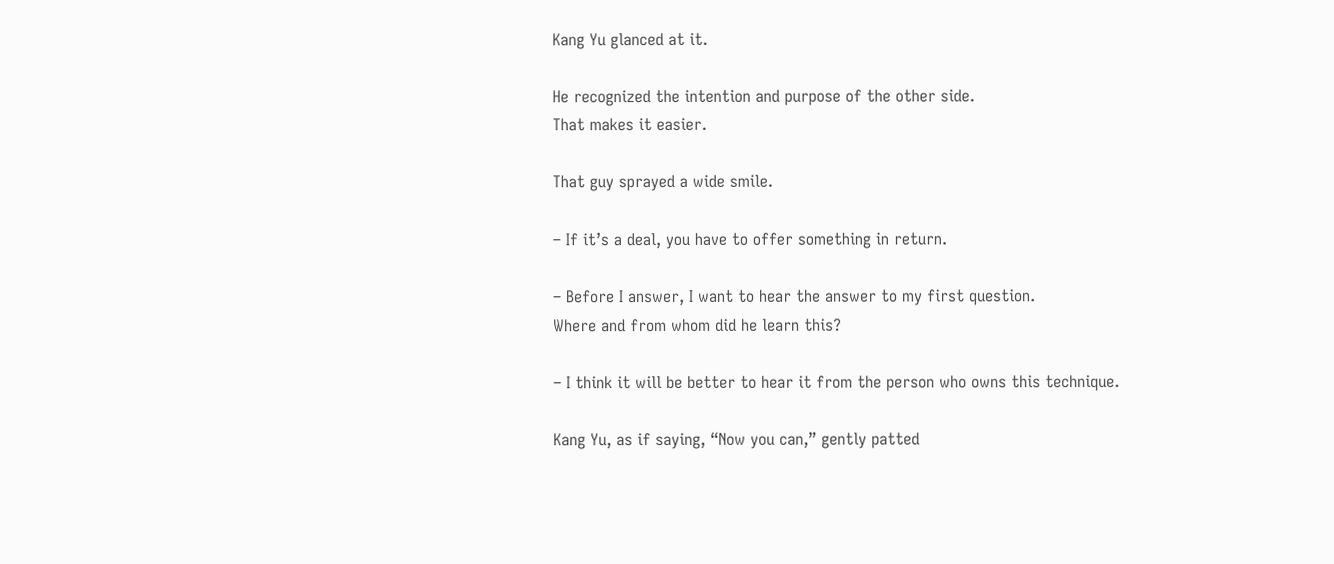Kang Yu glanced at it.

He recognized the intention and purpose of the other side.
That makes it easier.

That guy sprayed a wide smile.

– If it’s a deal, you have to offer something in return.

– Before I answer, I want to hear the answer to my first question.
Where and from whom did he learn this?

– I think it will be better to hear it from the person who owns this technique.

Kang Yu, as if saying, “Now you can,” gently patted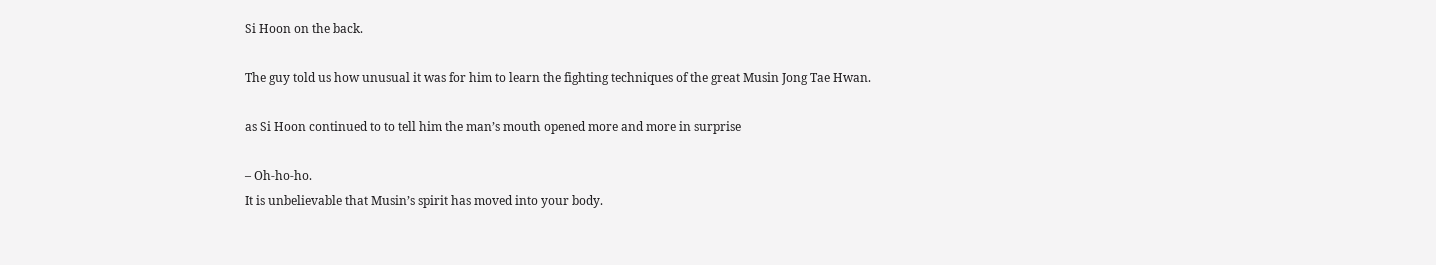Si Hoon on the back.

The guy told us how unusual it was for him to learn the fighting techniques of the great Musin Jong Tae Hwan.

as Si Hoon continued to to tell him the man’s mouth opened more and more in surprise

– Oh-ho-ho.
It is unbelievable that Musin’s spirit has moved into your body.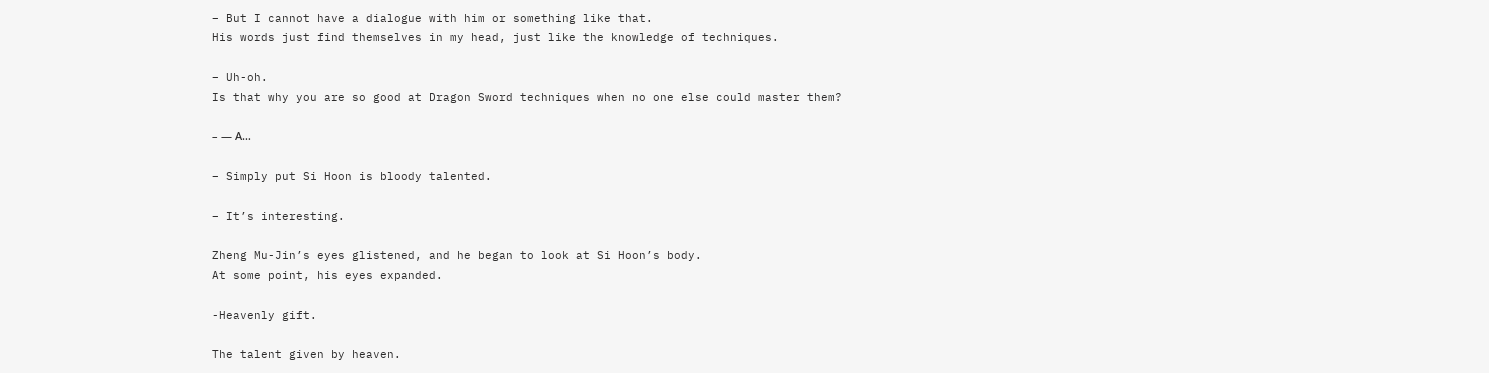– But I cannot have a dialogue with him or something like that.
His words just find themselves in my head, just like the knowledge of techniques.

– Uh-oh.
Is that why you are so good at Dragon Sword techniques when no one else could master them?

– — А…

– Simply put Si Hoon is bloody talented.

– It’s interesting.

Zheng Mu-Jin’s eyes glistened, and he began to look at Si Hoon’s body.
At some point, his eyes expanded.

-Heavenly gift.

The talent given by heaven.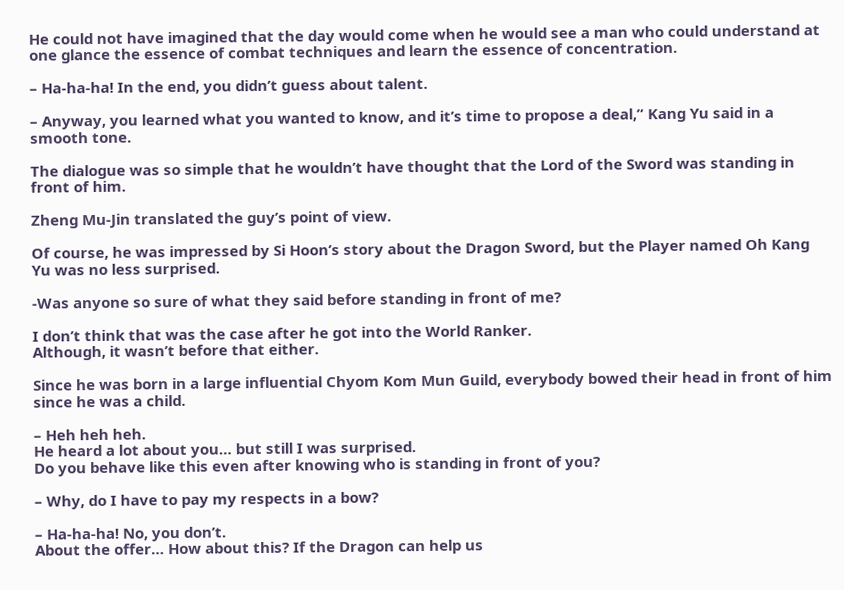He could not have imagined that the day would come when he would see a man who could understand at one glance the essence of combat techniques and learn the essence of concentration.

– Ha-ha-ha! In the end, you didn’t guess about talent.

– Anyway, you learned what you wanted to know, and it’s time to propose a deal,” Kang Yu said in a smooth tone.

The dialogue was so simple that he wouldn’t have thought that the Lord of the Sword was standing in front of him.

Zheng Mu-Jin translated the guy’s point of view.

Of course, he was impressed by Si Hoon’s story about the Dragon Sword, but the Player named Oh Kang Yu was no less surprised.

-Was anyone so sure of what they said before standing in front of me?

I don’t think that was the case after he got into the World Ranker.
Although, it wasn’t before that either.

Since he was born in a large influential Chyom Kom Mun Guild, everybody bowed their head in front of him since he was a child.

– Heh heh heh.
He heard a lot about you… but still I was surprised.
Do you behave like this even after knowing who is standing in front of you?

– Why, do I have to pay my respects in a bow?

– Ha-ha-ha! No, you don’t.
About the offer… How about this? If the Dragon can help us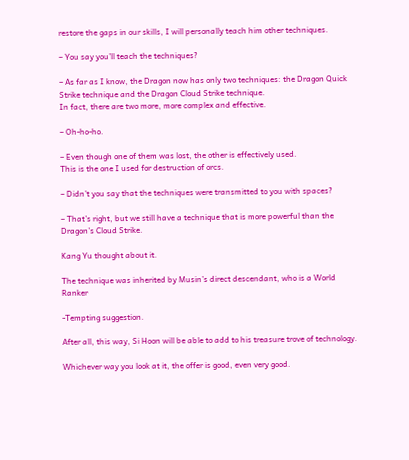restore the gaps in our skills, I will personally teach him other techniques.

– You say you’ll teach the techniques?

– As far as I know, the Dragon now has only two techniques: the Dragon Quick Strike technique and the Dragon Cloud Strike technique.
In fact, there are two more, more complex and effective.

– Oh-ho-ho.

– Even though one of them was lost, the other is effectively used.
This is the one I used for destruction of orcs.

– Didn’t you say that the techniques were transmitted to you with spaces?

– That’s right, but we still have a technique that is more powerful than the Dragon’s Cloud Strike.

Kang Yu thought about it.

The technique was inherited by Musin’s direct descendant, who is a World Ranker

-Tempting suggestion.

After all, this way, Si Hoon will be able to add to his treasure trove of technology.

Whichever way you look at it, the offer is good, even very good.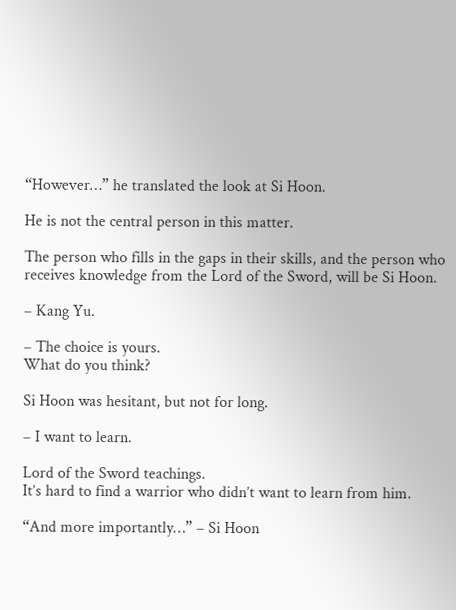“However…” he translated the look at Si Hoon.

He is not the central person in this matter.

The person who fills in the gaps in their skills, and the person who receives knowledge from the Lord of the Sword, will be Si Hoon.

– Kang Yu.

– The choice is yours.
What do you think?

Si Hoon was hesitant, but not for long.

– I want to learn.

Lord of the Sword teachings.
It’s hard to find a warrior who didn’t want to learn from him.

“And more importantly…” – Si Hoon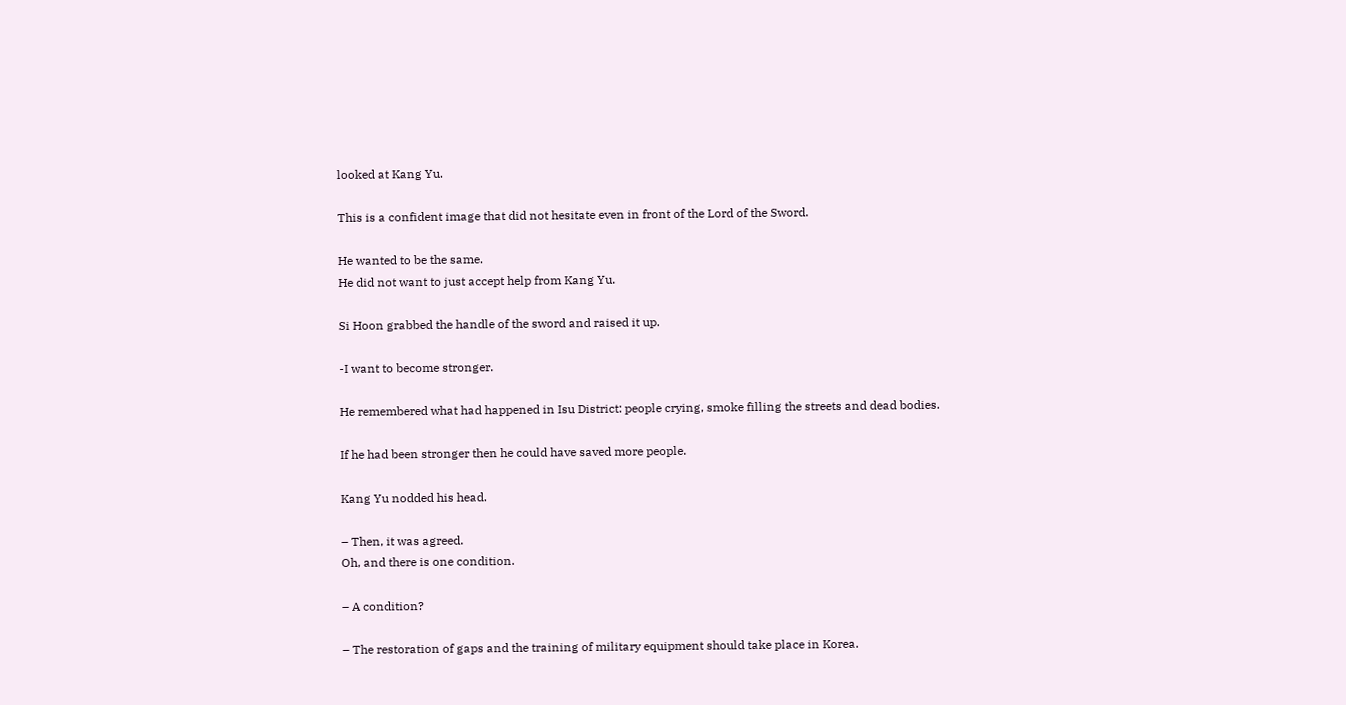looked at Kang Yu.

This is a confident image that did not hesitate even in front of the Lord of the Sword.

He wanted to be the same.
He did not want to just accept help from Kang Yu.

Si Hoon grabbed the handle of the sword and raised it up.

-I want to become stronger.

He remembered what had happened in Isu District: people crying, smoke filling the streets and dead bodies.

If he had been stronger then he could have saved more people.

Kang Yu nodded his head.

– Then, it was agreed.
Oh, and there is one condition.

– A condition?

– The restoration of gaps and the training of military equipment should take place in Korea.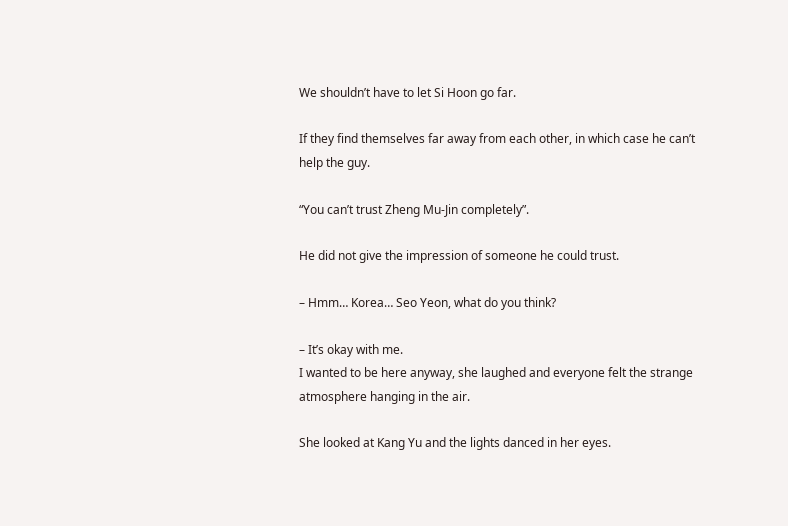We shouldn’t have to let Si Hoon go far.

If they find themselves far away from each other, in which case he can’t help the guy.

“You can’t trust Zheng Mu-Jin completely”.

He did not give the impression of someone he could trust.

– Hmm… Korea… Seo Yeon, what do you think?

– It’s okay with me.
I wanted to be here anyway, she laughed and everyone felt the strange atmosphere hanging in the air.

She looked at Kang Yu and the lights danced in her eyes.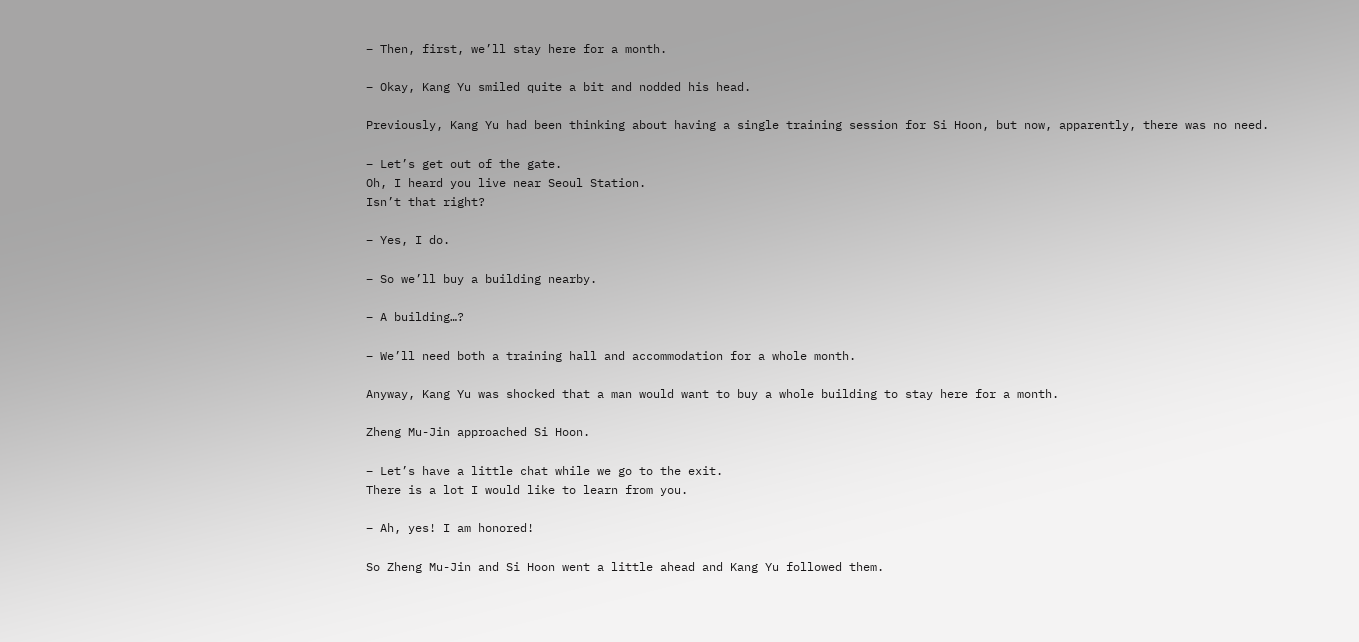– Then, first, we’ll stay here for a month.

– Okay, Kang Yu smiled quite a bit and nodded his head.

Previously, Kang Yu had been thinking about having a single training session for Si Hoon, but now, apparently, there was no need.

– Let’s get out of the gate.
Oh, I heard you live near Seoul Station.
Isn’t that right?

– Yes, I do.

– So we’ll buy a building nearby.

– A building…?

– We’ll need both a training hall and accommodation for a whole month.

Anyway, Kang Yu was shocked that a man would want to buy a whole building to stay here for a month.

Zheng Mu-Jin approached Si Hoon.

– Let’s have a little chat while we go to the exit.
There is a lot I would like to learn from you.

– Ah, yes! I am honored!

So Zheng Mu-Jin and Si Hoon went a little ahead and Kang Yu followed them.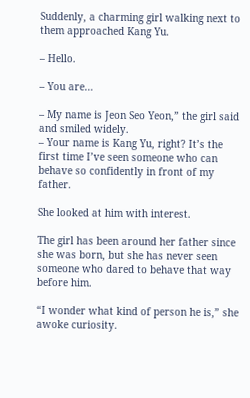Suddenly, a charming girl walking next to them approached Kang Yu.

– Hello.

– You are…

– My name is Jeon Seo Yeon,” the girl said and smiled widely.
– Your name is Kang Yu, right? It’s the first time I’ve seen someone who can behave so confidently in front of my father.

She looked at him with interest.

The girl has been around her father since she was born, but she has never seen someone who dared to behave that way before him.

“I wonder what kind of person he is,” she awoke curiosity.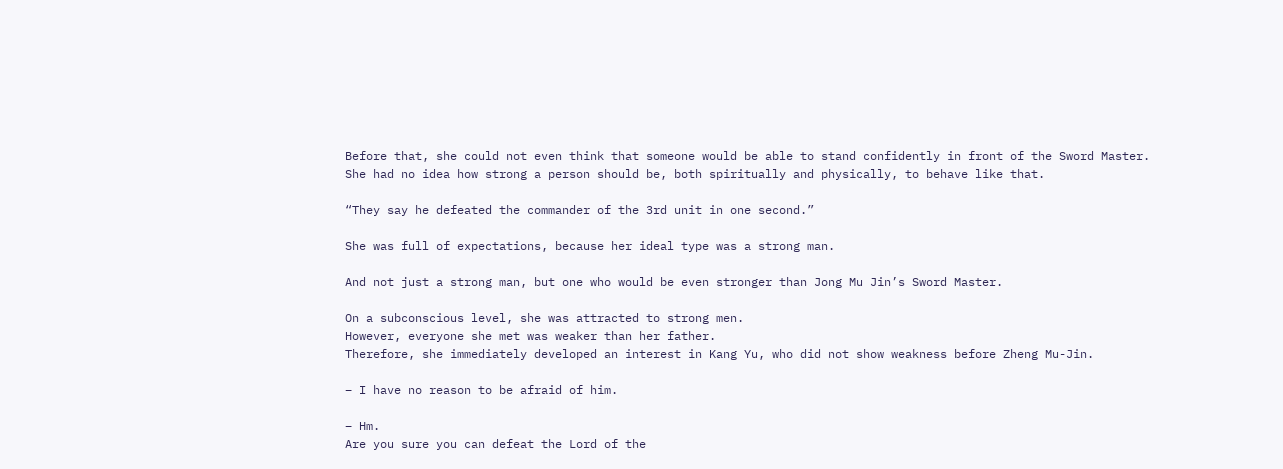Before that, she could not even think that someone would be able to stand confidently in front of the Sword Master.
She had no idea how strong a person should be, both spiritually and physically, to behave like that.

“They say he defeated the commander of the 3rd unit in one second.”

She was full of expectations, because her ideal type was a strong man.

And not just a strong man, but one who would be even stronger than Jong Mu Jin’s Sword Master.

On a subconscious level, she was attracted to strong men.
However, everyone she met was weaker than her father.
Therefore, she immediately developed an interest in Kang Yu, who did not show weakness before Zheng Mu-Jin.

– I have no reason to be afraid of him.

– Hm.
Are you sure you can defeat the Lord of the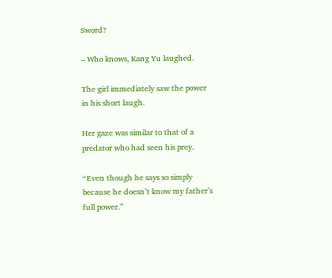Sword?

– Who knows, Kang Yu laughed.

The girl immediately saw the power in his short laugh.

Her gaze was similar to that of a predator who had seen his prey.

“Even though he says so simply because he doesn’t know my father’s full power.”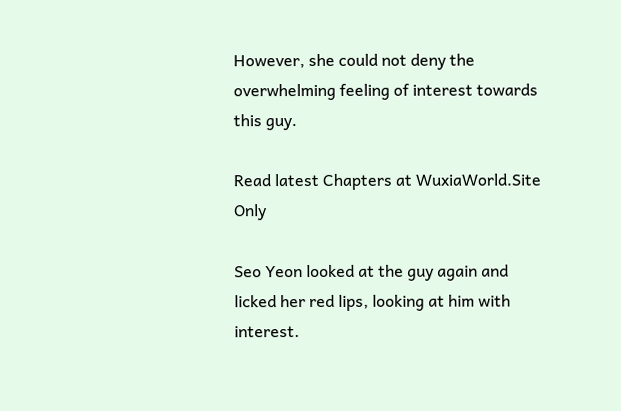However, she could not deny the overwhelming feeling of interest towards this guy.

Read latest Chapters at WuxiaWorld.Site Only

Seo Yeon looked at the guy again and licked her red lips, looking at him with interest.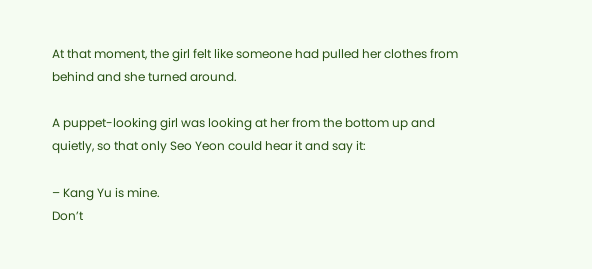At that moment, the girl felt like someone had pulled her clothes from behind and she turned around.

A puppet-looking girl was looking at her from the bottom up and quietly, so that only Seo Yeon could hear it and say it:

– Kang Yu is mine.
Don’t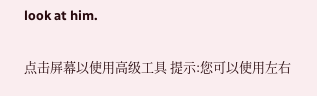look at him.

点击屏幕以使用高级工具 提示:您可以使用左右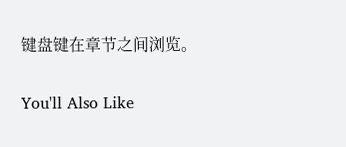键盘键在章节之间浏览。

You'll Also Like